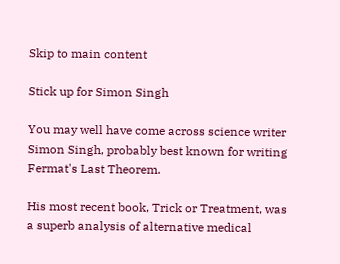Skip to main content

Stick up for Simon Singh

You may well have come across science writer Simon Singh, probably best known for writing Fermat's Last Theorem.

His most recent book, Trick or Treatment, was a superb analysis of alternative medical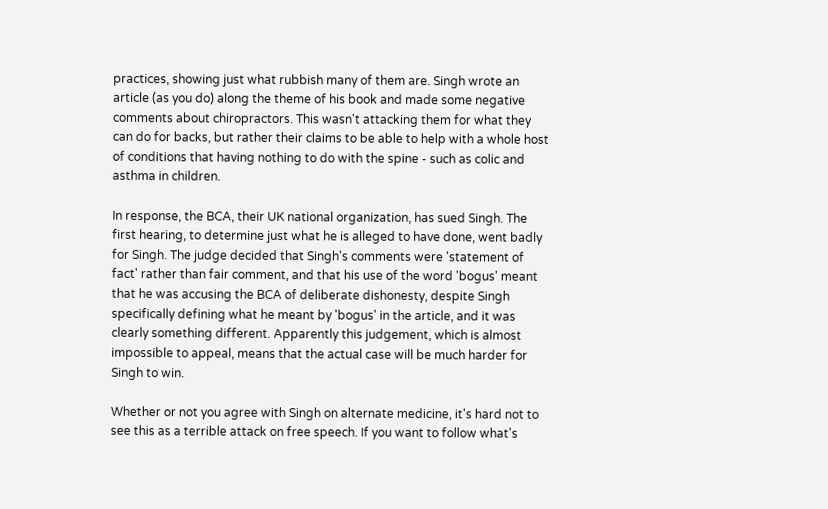practices, showing just what rubbish many of them are. Singh wrote an article (as you do) along the theme of his book and made some negative comments about chiropractors. This wasn't attacking them for what they can do for backs, but rather their claims to be able to help with a whole host of conditions that having nothing to do with the spine - such as colic and asthma in children.

In response, the BCA, their UK national organization, has sued Singh. The first hearing, to determine just what he is alleged to have done, went badly for Singh. The judge decided that Singh's comments were 'statement of fact' rather than fair comment, and that his use of the word 'bogus' meant that he was accusing the BCA of deliberate dishonesty, despite Singh specifically defining what he meant by 'bogus' in the article, and it was clearly something different. Apparently this judgement, which is almost impossible to appeal, means that the actual case will be much harder for Singh to win.

Whether or not you agree with Singh on alternate medicine, it's hard not to see this as a terrible attack on free speech. If you want to follow what's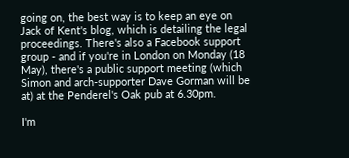going on, the best way is to keep an eye on Jack of Kent's blog, which is detailing the legal proceedings. There's also a Facebook support group - and if you're in London on Monday (18 May), there's a public support meeting (which Simon and arch-supporter Dave Gorman will be at) at the Penderel's Oak pub at 6.30pm.

I'm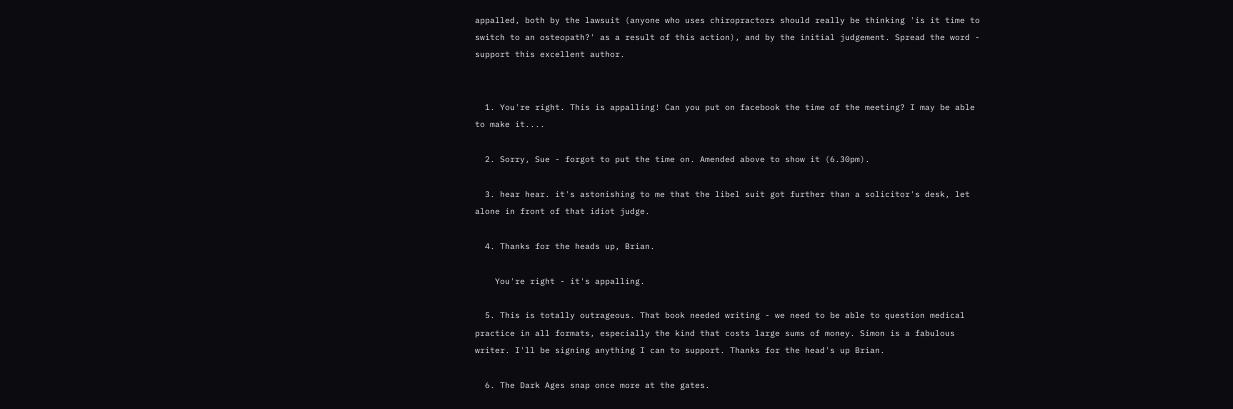appalled, both by the lawsuit (anyone who uses chiropractors should really be thinking 'is it time to switch to an osteopath?' as a result of this action), and by the initial judgement. Spread the word - support this excellent author.


  1. You're right. This is appalling! Can you put on facebook the time of the meeting? I may be able to make it....

  2. Sorry, Sue - forgot to put the time on. Amended above to show it (6.30pm).

  3. hear hear. it's astonishing to me that the libel suit got further than a solicitor's desk, let alone in front of that idiot judge.

  4. Thanks for the heads up, Brian.

    You're right - it's appalling.

  5. This is totally outrageous. That book needed writing - we need to be able to question medical practice in all formats, especially the kind that costs large sums of money. Simon is a fabulous writer. I'll be signing anything I can to support. Thanks for the head's up Brian.

  6. The Dark Ages snap once more at the gates.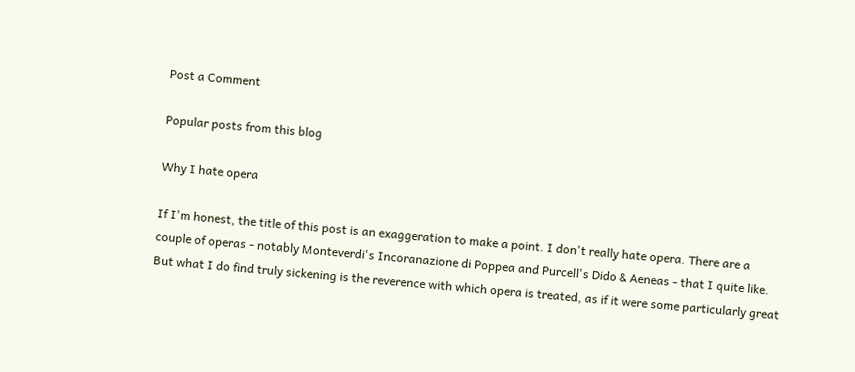Post a Comment

Popular posts from this blog

Why I hate opera

If I'm honest, the title of this post is an exaggeration to make a point. I don't really hate opera. There are a couple of operas - notably Monteverdi's Incoranazione di Poppea and Purcell's Dido & Aeneas - that I quite like. But what I do find truly sickening is the reverence with which opera is treated, as if it were some particularly great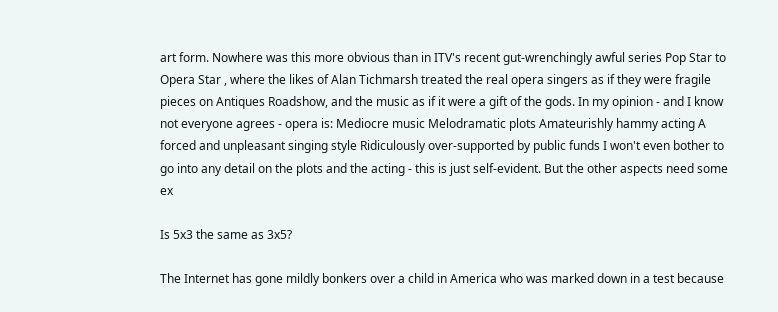art form. Nowhere was this more obvious than in ITV's recent gut-wrenchingly awful series Pop Star to Opera Star , where the likes of Alan Tichmarsh treated the real opera singers as if they were fragile pieces on Antiques Roadshow, and the music as if it were a gift of the gods. In my opinion - and I know not everyone agrees - opera is: Mediocre music Melodramatic plots Amateurishly hammy acting A forced and unpleasant singing style Ridiculously over-supported by public funds I won't even bother to go into any detail on the plots and the acting - this is just self-evident. But the other aspects need some ex

Is 5x3 the same as 3x5?

The Internet has gone mildly bonkers over a child in America who was marked down in a test because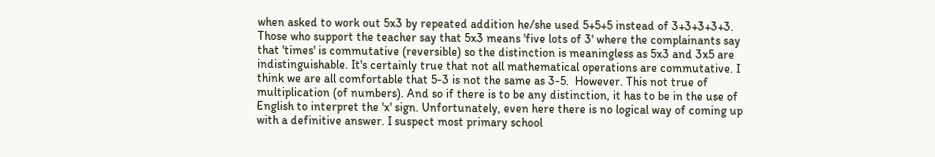when asked to work out 5x3 by repeated addition he/she used 5+5+5 instead of 3+3+3+3+3. Those who support the teacher say that 5x3 means 'five lots of 3' where the complainants say that 'times' is commutative (reversible) so the distinction is meaningless as 5x3 and 3x5 are indistinguishable. It's certainly true that not all mathematical operations are commutative. I think we are all comfortable that 5-3 is not the same as 3-5.  However. This not true of multiplication (of numbers). And so if there is to be any distinction, it has to be in the use of English to interpret the 'x' sign. Unfortunately, even here there is no logical way of coming up with a definitive answer. I suspect most primary school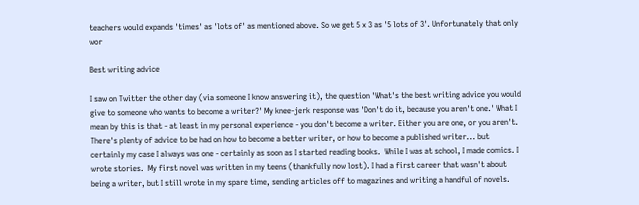teachers would expands 'times' as 'lots of' as mentioned above. So we get 5 x 3 as '5 lots of 3'. Unfortunately that only wor

Best writing advice

I saw on Twitter the other day (via someone I know answering it), the question 'What's the best writing advice you would give to someone who wants to become a writer?' My knee-jerk response was 'Don't do it, because you aren't one.' What I mean by this is that - at least in my personal experience - you don't become a writer. Either you are one, or you aren't. There's plenty of advice to be had on how to become a better writer, or how to become a published writer... but certainly my case I always was one - certainly as soon as I started reading books.  While I was at school, I made comics. I wrote stories.  My first novel was written in my teens (thankfully now lost). I had a first career that wasn't about being a writer, but I still wrote in my spare time, sending articles off to magazines and writing a handful of novels.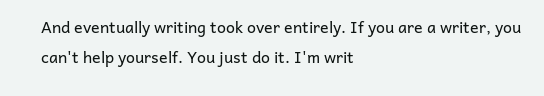And eventually writing took over entirely. If you are a writer, you can't help yourself. You just do it. I'm writ